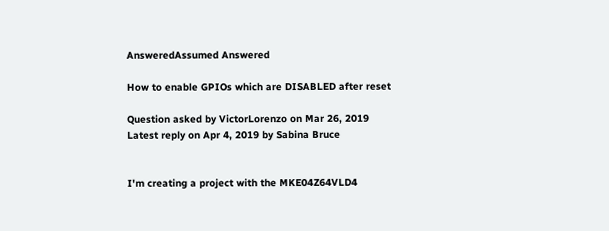AnsweredAssumed Answered

How to enable GPIOs which are DISABLED after reset

Question asked by VictorLorenzo on Mar 26, 2019
Latest reply on Apr 4, 2019 by Sabina Bruce


I'm creating a project with the MKE04Z64VLD4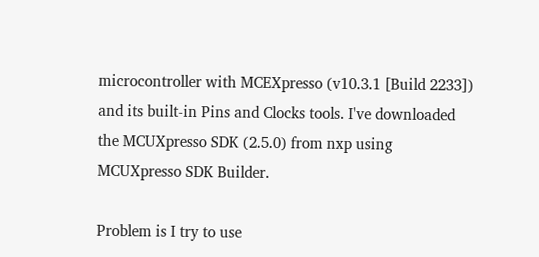microcontroller with MCEXpresso (v10.3.1 [Build 2233]) and its built-in Pins and Clocks tools. I've downloaded the MCUXpresso SDK (2.5.0) from nxp using MCUXpresso SDK Builder.

Problem is I try to use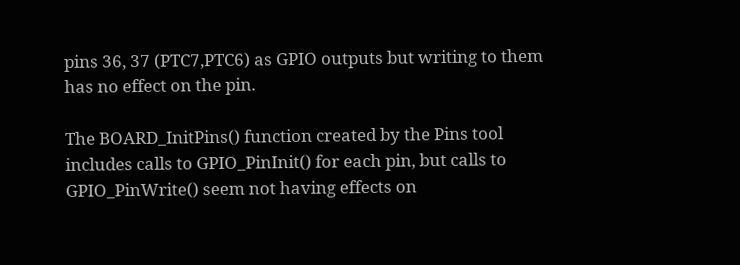pins 36, 37 (PTC7,PTC6) as GPIO outputs but writing to them has no effect on the pin.

The BOARD_InitPins() function created by the Pins tool includes calls to GPIO_PinInit() for each pin, but calls to GPIO_PinWrite() seem not having effects on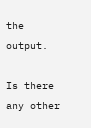the output.

Is there any other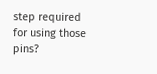step required for using those pins?